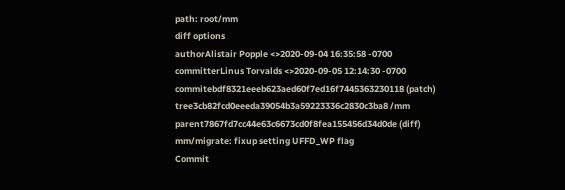path: root/mm
diff options
authorAlistair Popple <>2020-09-04 16:35:58 -0700
committerLinus Torvalds <>2020-09-05 12:14:30 -0700
commitebdf8321eeeb623aed60f7ed16f7445363230118 (patch)
tree3cb82fcd0eeeda39054b3a59223336c2830c3ba8 /mm
parent7867fd7cc44e63c6673cd0f8fea155456d34d0de (diff)
mm/migrate: fixup setting UFFD_WP flag
Commit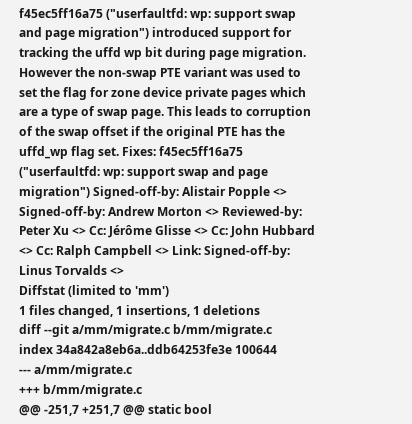f45ec5ff16a75 ("userfaultfd: wp: support swap and page migration") introduced support for tracking the uffd wp bit during page migration. However the non-swap PTE variant was used to set the flag for zone device private pages which are a type of swap page. This leads to corruption of the swap offset if the original PTE has the uffd_wp flag set. Fixes: f45ec5ff16a75 ("userfaultfd: wp: support swap and page migration") Signed-off-by: Alistair Popple <> Signed-off-by: Andrew Morton <> Reviewed-by: Peter Xu <> Cc: Jérôme Glisse <> Cc: John Hubbard <> Cc: Ralph Campbell <> Link: Signed-off-by: Linus Torvalds <>
Diffstat (limited to 'mm')
1 files changed, 1 insertions, 1 deletions
diff --git a/mm/migrate.c b/mm/migrate.c
index 34a842a8eb6a..ddb64253fe3e 100644
--- a/mm/migrate.c
+++ b/mm/migrate.c
@@ -251,7 +251,7 @@ static bool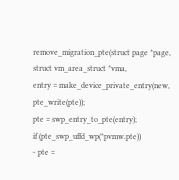remove_migration_pte(struct page *page, struct vm_area_struct *vma,
entry = make_device_private_entry(new, pte_write(pte));
pte = swp_entry_to_pte(entry);
if (pte_swp_uffd_wp(*pvmw.pte))
- pte =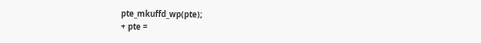pte_mkuffd_wp(pte);
+ pte =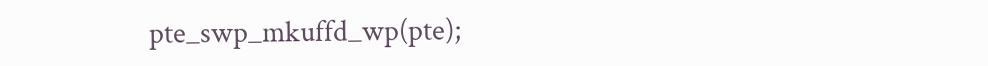pte_swp_mkuffd_wp(pte);